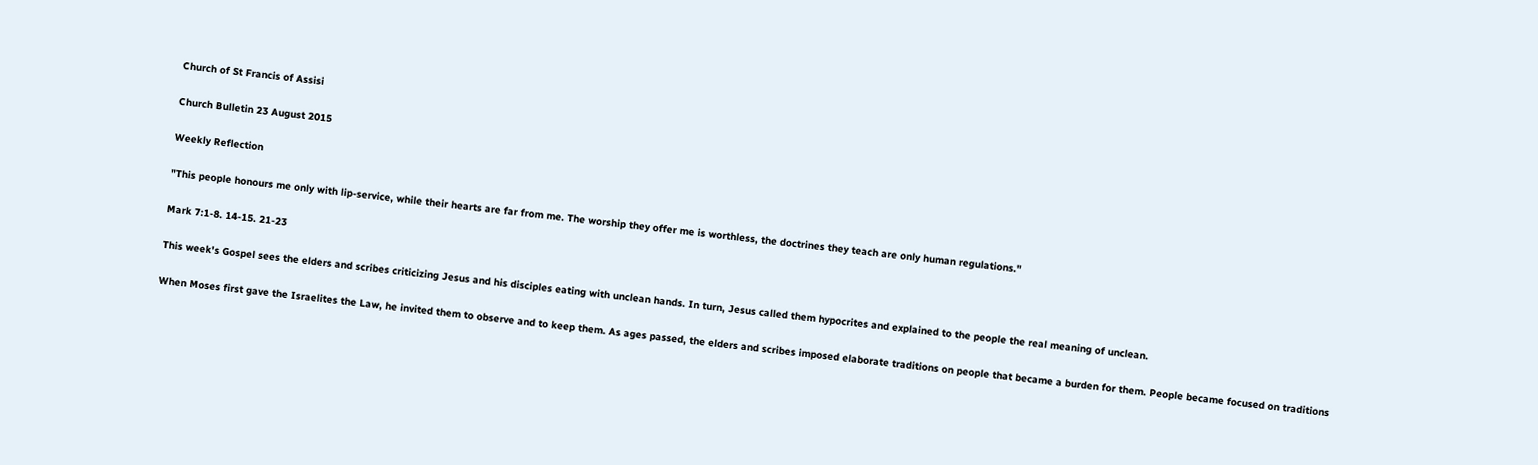Church of St Francis of Assisi

Church Bulletin 23 August 2015

Weekly Reflection

"This people honours me only with lip-service, while their hearts are far from me. The worship they offer me is worthless, the doctrines they teach are only human regulations."

Mark 7:1-8. 14-15. 21-23

This week's Gospel sees the elders and scribes criticizing Jesus and his disciples eating with unclean hands. In turn, Jesus called them hypocrites and explained to the people the real meaning of unclean.

When Moses first gave the Israelites the Law, he invited them to observe and to keep them. As ages passed, the elders and scribes imposed elaborate traditions on people that became a burden for them. People became focused on traditions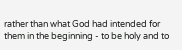rather than what God had intended for them in the beginning - to be holy and to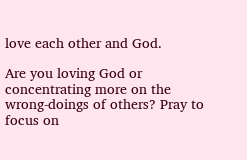love each other and God.

Are you loving God or concentrating more on the wrong-doings of others? Pray to focus on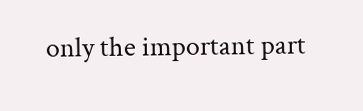only the important part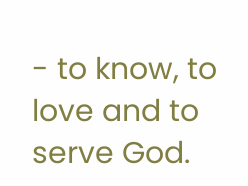- to know, to love and to serve God.